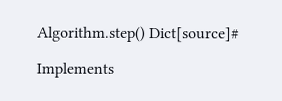Algorithm.step() Dict[source]#

Implements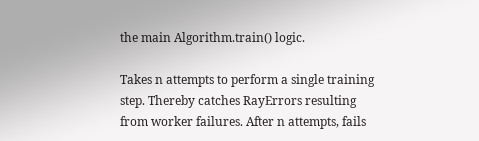the main Algorithm.train() logic.

Takes n attempts to perform a single training step. Thereby catches RayErrors resulting from worker failures. After n attempts, fails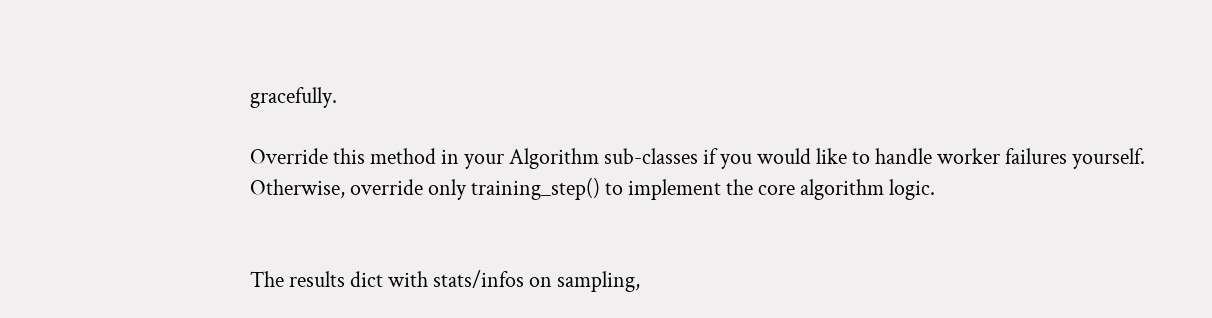gracefully.

Override this method in your Algorithm sub-classes if you would like to handle worker failures yourself. Otherwise, override only training_step() to implement the core algorithm logic.


The results dict with stats/infos on sampling,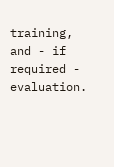training, and - if required - evaluation.